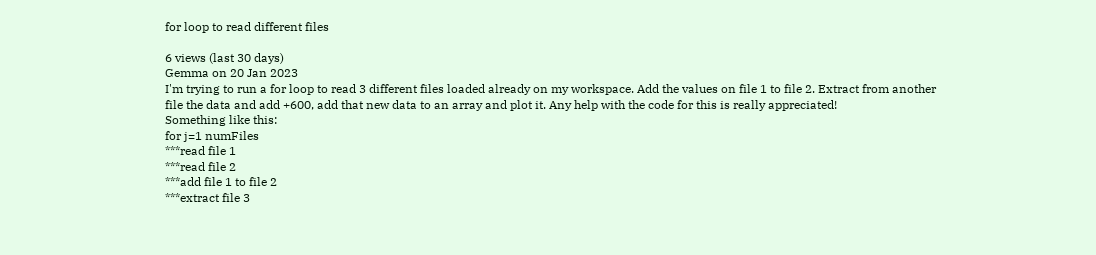for loop to read different files

6 views (last 30 days)
Gemma on 20 Jan 2023
I'm trying to run a for loop to read 3 different files loaded already on my workspace. Add the values on file 1 to file 2. Extract from another file the data and add +600, add that new data to an array and plot it. Any help with the code for this is really appreciated!
Something like this:
for j=1 numFiles
***read file 1
***read file 2
***add file 1 to file 2
***extract file 3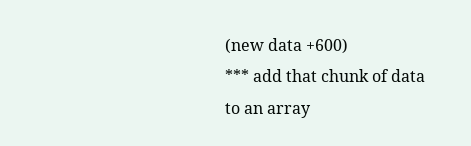(new data +600)
*** add that chunk of data to an array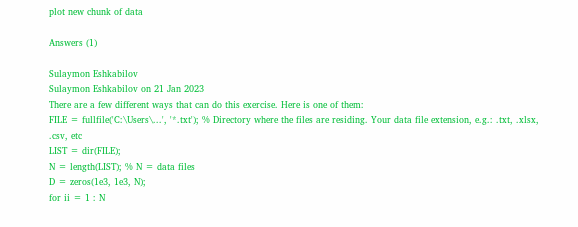plot new chunk of data

Answers (1)

Sulaymon Eshkabilov
Sulaymon Eshkabilov on 21 Jan 2023
There are a few different ways that can do this exercise. Here is one of them:
FILE = fullfile('C:\Users\...', '*.txt'); % Directory where the files are residing. Your data file extension, e.g.: .txt, .xlsx, .csv, etc
LIST = dir(FILE);
N = length(LIST); % N = data files
D = zeros(1e3, 1e3, N);
for ii = 1 : N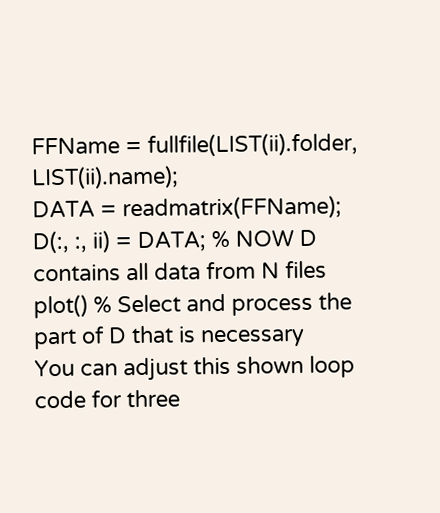FFName = fullfile(LIST(ii).folder, LIST(ii).name);
DATA = readmatrix(FFName);
D(:, :, ii) = DATA; % NOW D contains all data from N files
plot() % Select and process the part of D that is necessary
You can adjust this shown loop code for three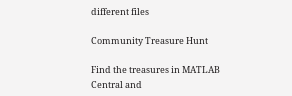different files

Community Treasure Hunt

Find the treasures in MATLAB Central and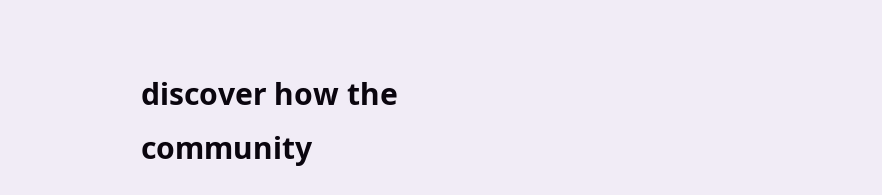discover how the community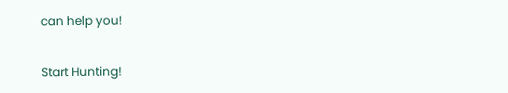can help you!

Start Hunting!